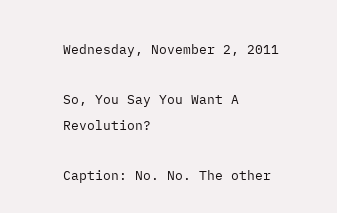Wednesday, November 2, 2011

So, You Say You Want A Revolution?

Caption: No. No. The other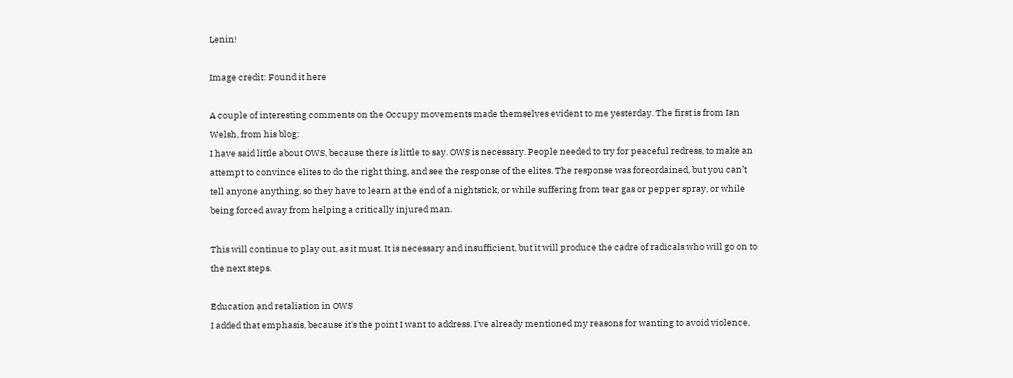Lenin!

Image credit: Found it here

A couple of interesting comments on the Occupy movements made themselves evident to me yesterday. The first is from Ian Welsh, from his blog:
I have said little about OWS, because there is little to say. OWS is necessary. People needed to try for peaceful redress, to make an attempt to convince elites to do the right thing, and see the response of the elites. The response was foreordained, but you can’t tell anyone anything, so they have to learn at the end of a nightstick, or while suffering from tear gas or pepper spray, or while being forced away from helping a critically injured man.

This will continue to play out, as it must. It is necessary and insufficient, but it will produce the cadre of radicals who will go on to the next steps.

Education and retaliation in OWS
I added that emphasis, because it's the point I want to address. I've already mentioned my reasons for wanting to avoid violence,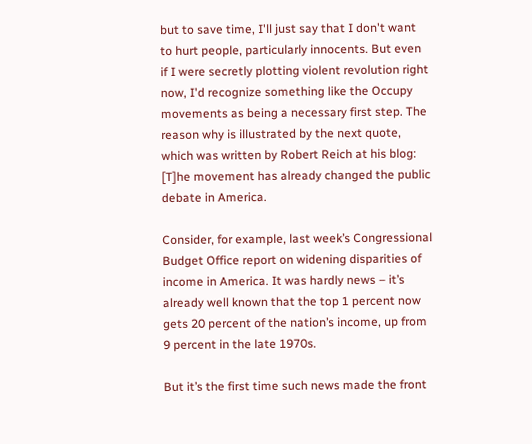but to save time, I'll just say that I don't want to hurt people, particularly innocents. But even if I were secretly plotting violent revolution right now, I'd recognize something like the Occupy movements as being a necessary first step. The reason why is illustrated by the next quote, which was written by Robert Reich at his blog:
[T]he movement has already changed the public debate in America.

Consider, for example, last week’s Congressional Budget Office report on widening disparities of income in America. It was hardly news – it’s already well known that the top 1 percent now gets 20 percent of the nation’s income, up from 9 percent in the late 1970s.

But it’s the first time such news made the front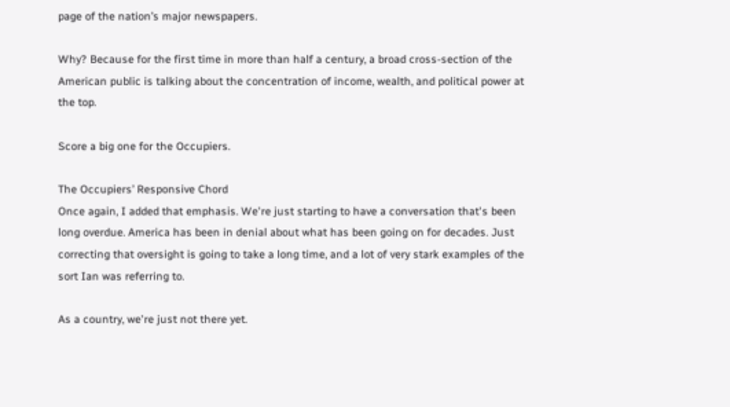page of the nation’s major newspapers.

Why? Because for the first time in more than half a century, a broad cross-section of the American public is talking about the concentration of income, wealth, and political power at the top.

Score a big one for the Occupiers.

The Occupiers’ Responsive Chord
Once again, I added that emphasis. We're just starting to have a conversation that's been long overdue. America has been in denial about what has been going on for decades. Just correcting that oversight is going to take a long time, and a lot of very stark examples of the sort Ian was referring to.

As a country, we're just not there yet.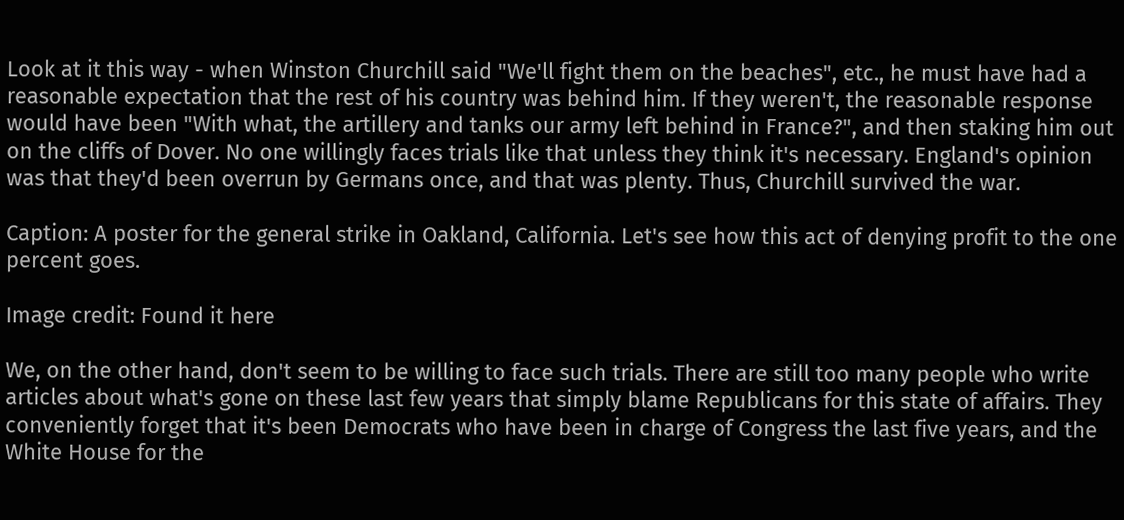Look at it this way - when Winston Churchill said "We'll fight them on the beaches", etc., he must have had a reasonable expectation that the rest of his country was behind him. If they weren't, the reasonable response would have been "With what, the artillery and tanks our army left behind in France?", and then staking him out on the cliffs of Dover. No one willingly faces trials like that unless they think it's necessary. England's opinion was that they'd been overrun by Germans once, and that was plenty. Thus, Churchill survived the war.

Caption: A poster for the general strike in Oakland, California. Let's see how this act of denying profit to the one percent goes.

Image credit: Found it here

We, on the other hand, don't seem to be willing to face such trials. There are still too many people who write articles about what's gone on these last few years that simply blame Republicans for this state of affairs. They conveniently forget that it's been Democrats who have been in charge of Congress the last five years, and the White House for the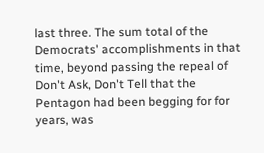last three. The sum total of the Democrats' accomplishments in that time, beyond passing the repeal of Don't Ask, Don't Tell that the Pentagon had been begging for for years, was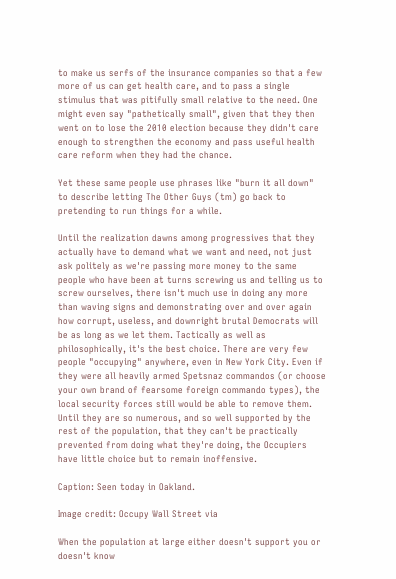to make us serfs of the insurance companies so that a few more of us can get health care, and to pass a single stimulus that was pitifully small relative to the need. One might even say "pathetically small", given that they then went on to lose the 2010 election because they didn't care enough to strengthen the economy and pass useful health care reform when they had the chance.

Yet these same people use phrases like "burn it all down" to describe letting The Other Guys (tm) go back to pretending to run things for a while.

Until the realization dawns among progressives that they actually have to demand what we want and need, not just ask politely as we're passing more money to the same people who have been at turns screwing us and telling us to screw ourselves, there isn't much use in doing any more than waving signs and demonstrating over and over again how corrupt, useless, and downright brutal Democrats will be as long as we let them. Tactically as well as philosophically, it's the best choice. There are very few people "occupying" anywhere, even in New York City. Even if they were all heavily armed Spetsnaz commandos (or choose your own brand of fearsome foreign commando types), the local security forces still would be able to remove them. Until they are so numerous, and so well supported by the rest of the population, that they can't be practically prevented from doing what they're doing, the Occupiers have little choice but to remain inoffensive.

Caption: Seen today in Oakland.

Image credit: Occupy Wall Street via

When the population at large either doesn't support you or doesn't know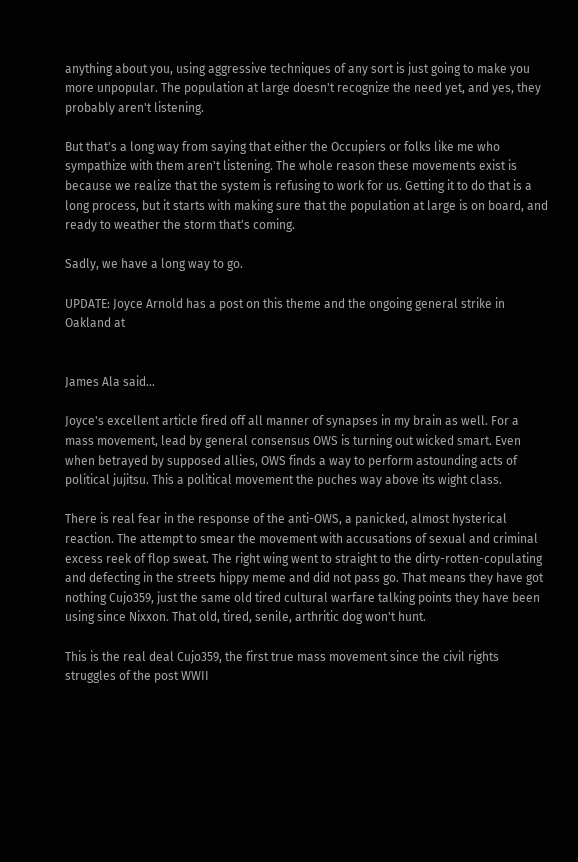anything about you, using aggressive techniques of any sort is just going to make you more unpopular. The population at large doesn't recognize the need yet, and yes, they probably aren't listening.

But that's a long way from saying that either the Occupiers or folks like me who sympathize with them aren't listening. The whole reason these movements exist is because we realize that the system is refusing to work for us. Getting it to do that is a long process, but it starts with making sure that the population at large is on board, and ready to weather the storm that's coming.

Sadly, we have a long way to go.

UPDATE: Joyce Arnold has a post on this theme and the ongoing general strike in Oakland at


James Ala said...

Joyce's excellent article fired off all manner of synapses in my brain as well. For a mass movement, lead by general consensus OWS is turning out wicked smart. Even when betrayed by supposed allies, OWS finds a way to perform astounding acts of political jujitsu. This a political movement the puches way above its wight class.

There is real fear in the response of the anti-OWS, a panicked, almost hysterical reaction. The attempt to smear the movement with accusations of sexual and criminal excess reek of flop sweat. The right wing went to straight to the dirty-rotten-copulating and defecting in the streets hippy meme and did not pass go. That means they have got nothing Cujo359, just the same old tired cultural warfare talking points they have been using since Nixxon. That old, tired, senile, arthritic dog won't hunt.

This is the real deal Cujo359, the first true mass movement since the civil rights struggles of the post WWII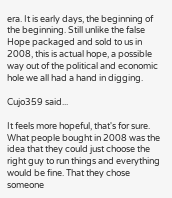era. It is early days, the beginning of the beginning. Still unlike the false Hope packaged and sold to us in 2008, this is actual hope, a possible way out of the political and economic hole we all had a hand in digging.

Cujo359 said...

It feels more hopeful, that's for sure. What people bought in 2008 was the idea that they could just choose the right guy to run things and everything would be fine. That they chose someone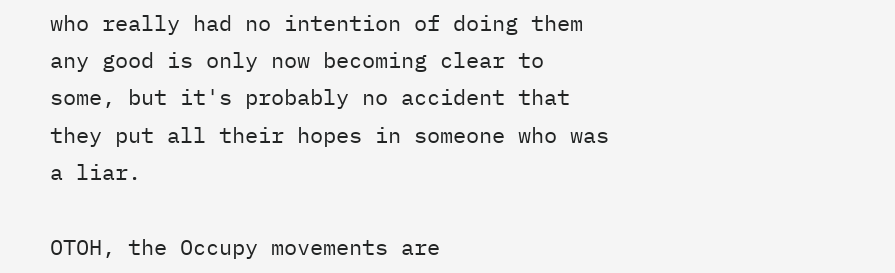who really had no intention of doing them any good is only now becoming clear to some, but it's probably no accident that they put all their hopes in someone who was a liar.

OTOH, the Occupy movements are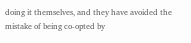doing it themselves, and they have avoided the mistake of being co-opted by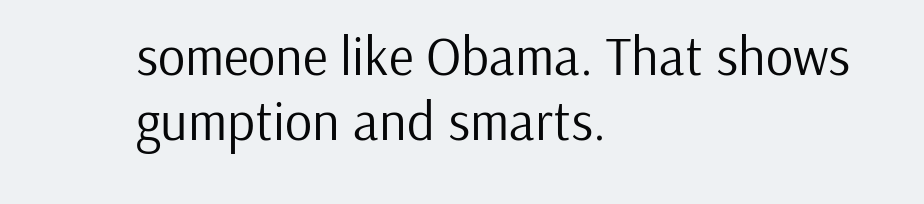someone like Obama. That shows gumption and smarts.